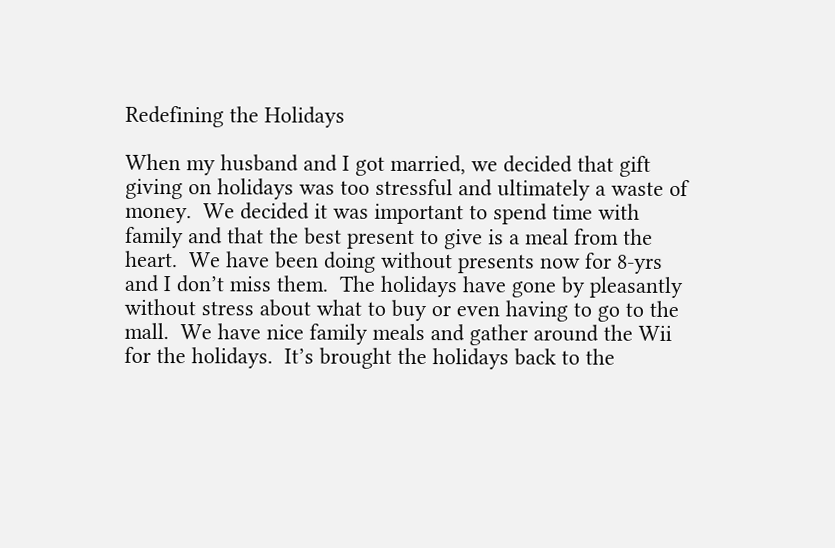Redefining the Holidays

When my husband and I got married, we decided that gift giving on holidays was too stressful and ultimately a waste of money.  We decided it was important to spend time with family and that the best present to give is a meal from the heart.  We have been doing without presents now for 8-yrs and I don’t miss them.  The holidays have gone by pleasantly without stress about what to buy or even having to go to the mall.  We have nice family meals and gather around the Wii for the holidays.  It’s brought the holidays back to the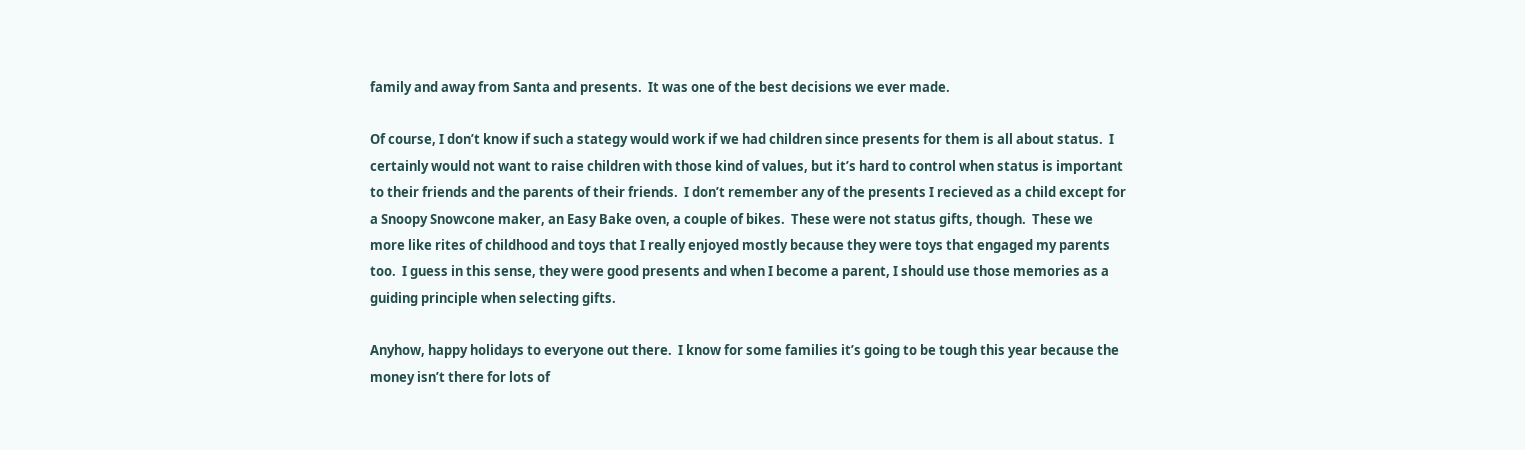family and away from Santa and presents.  It was one of the best decisions we ever made.

Of course, I don’t know if such a stategy would work if we had children since presents for them is all about status.  I certainly would not want to raise children with those kind of values, but it’s hard to control when status is important to their friends and the parents of their friends.  I don’t remember any of the presents I recieved as a child except for a Snoopy Snowcone maker, an Easy Bake oven, a couple of bikes.  These were not status gifts, though.  These we more like rites of childhood and toys that I really enjoyed mostly because they were toys that engaged my parents too.  I guess in this sense, they were good presents and when I become a parent, I should use those memories as a guiding principle when selecting gifts.

Anyhow, happy holidays to everyone out there.  I know for some families it’s going to be tough this year because the money isn’t there for lots of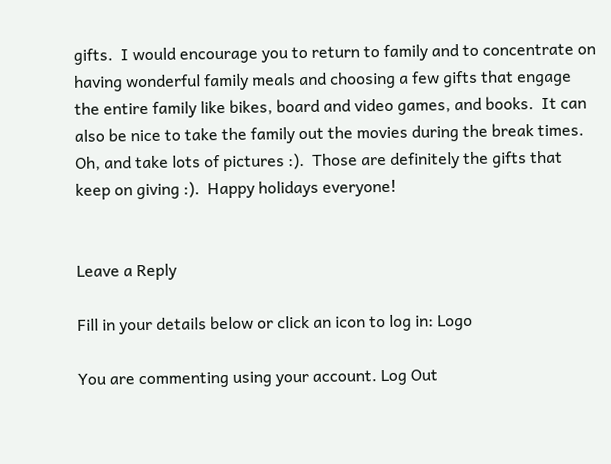gifts.  I would encourage you to return to family and to concentrate on having wonderful family meals and choosing a few gifts that engage the entire family like bikes, board and video games, and books.  It can also be nice to take the family out the movies during the break times.  Oh, and take lots of pictures :).  Those are definitely the gifts that keep on giving :).  Happy holidays everyone!


Leave a Reply

Fill in your details below or click an icon to log in: Logo

You are commenting using your account. Log Out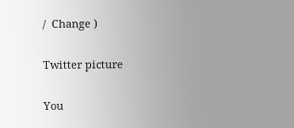/  Change )

Twitter picture

You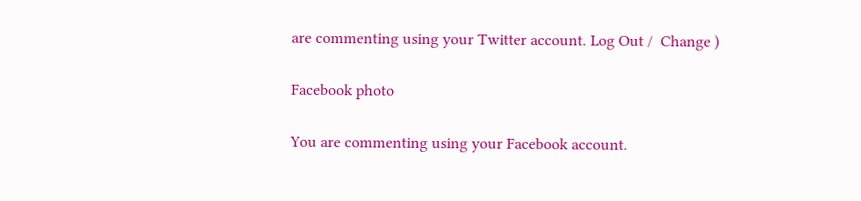are commenting using your Twitter account. Log Out /  Change )

Facebook photo

You are commenting using your Facebook account.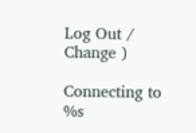Log Out /  Change )

Connecting to %s